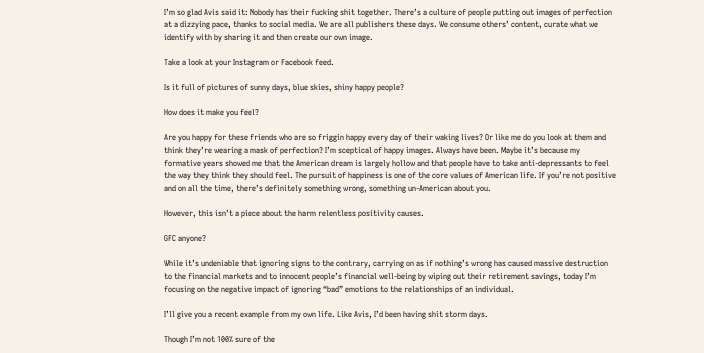I’m so glad Avis said it: Nobody has their fucking shit together. There’s a culture of people putting out images of perfection at a dizzying pace, thanks to social media. We are all publishers these days. We consume others’ content, curate what we identify with by sharing it and then create our own image.

Take a look at your Instagram or Facebook feed.

Is it full of pictures of sunny days, blue skies, shiny happy people?

How does it make you feel?

Are you happy for these friends who are so friggin happy every day of their waking lives? Or like me do you look at them and think they’re wearing a mask of perfection? I’m sceptical of happy images. Always have been. Maybe it’s because my formative years showed me that the American dream is largely hollow and that people have to take anti-depressants to feel the way they think they should feel. The pursuit of happiness is one of the core values of American life. If you’re not positive and on all the time, there’s definitely something wrong, something un-American about you.

However, this isn’t a piece about the harm relentless positivity causes.

GFC anyone?

While it’s undeniable that ignoring signs to the contrary, carrying on as if nothing’s wrong has caused massive destruction to the financial markets and to innocent people’s financial well-being by wiping out their retirement savings, today I’m focusing on the negative impact of ignoring “bad” emotions to the relationships of an individual.

I’ll give you a recent example from my own life. Like Avis, I’d been having shit storm days.

Though I’m not 100% sure of the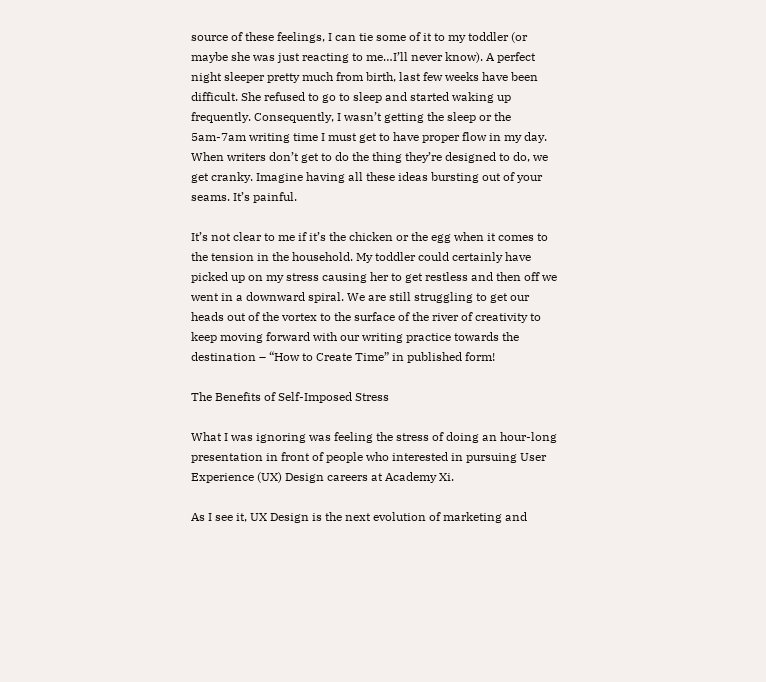source of these feelings, I can tie some of it to my toddler (or maybe she was just reacting to me…I’ll never know). A perfect night sleeper pretty much from birth, last few weeks have been difficult. She refused to go to sleep and started waking up frequently. Consequently, I wasn’t getting the sleep or the 5am-7am writing time I must get to have proper flow in my day. When writers don’t get to do the thing they’re designed to do, we get cranky. Imagine having all these ideas bursting out of your seams. It’s painful.

It’s not clear to me if it’s the chicken or the egg when it comes to the tension in the household. My toddler could certainly have picked up on my stress causing her to get restless and then off we went in a downward spiral. We are still struggling to get our heads out of the vortex to the surface of the river of creativity to keep moving forward with our writing practice towards the destination – “How to Create Time” in published form!

The Benefits of Self-Imposed Stress

What I was ignoring was feeling the stress of doing an hour-long presentation in front of people who interested in pursuing User Experience (UX) Design careers at Academy Xi.

As I see it, UX Design is the next evolution of marketing and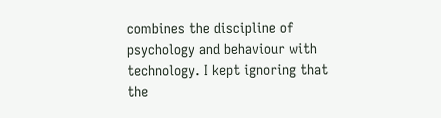combines the discipline of psychology and behaviour with technology. I kept ignoring that the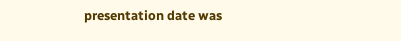presentation date was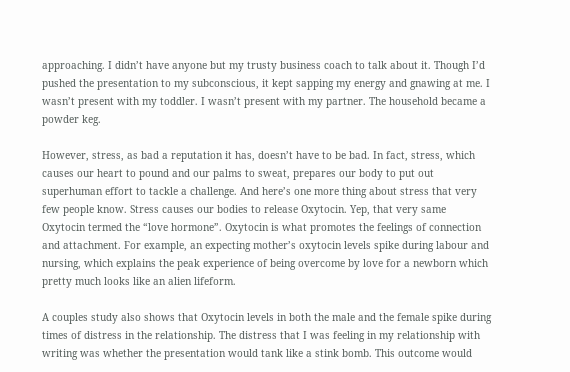approaching. I didn’t have anyone but my trusty business coach to talk about it. Though I’d pushed the presentation to my subconscious, it kept sapping my energy and gnawing at me. I wasn’t present with my toddler. I wasn’t present with my partner. The household became a powder keg.

However, stress, as bad a reputation it has, doesn’t have to be bad. In fact, stress, which causes our heart to pound and our palms to sweat, prepares our body to put out superhuman effort to tackle a challenge. And here’s one more thing about stress that very few people know. Stress causes our bodies to release Oxytocin. Yep, that very same Oxytocin termed the “love hormone”. Oxytocin is what promotes the feelings of connection and attachment. For example, an expecting mother’s oxytocin levels spike during labour and nursing, which explains the peak experience of being overcome by love for a newborn which pretty much looks like an alien lifeform.

A couples study also shows that Oxytocin levels in both the male and the female spike during times of distress in the relationship. The distress that I was feeling in my relationship with writing was whether the presentation would tank like a stink bomb. This outcome would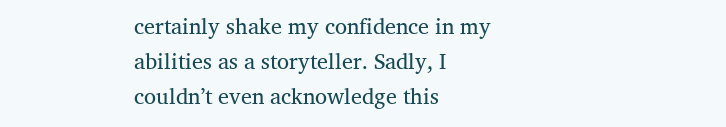certainly shake my confidence in my abilities as a storyteller. Sadly, I couldn’t even acknowledge this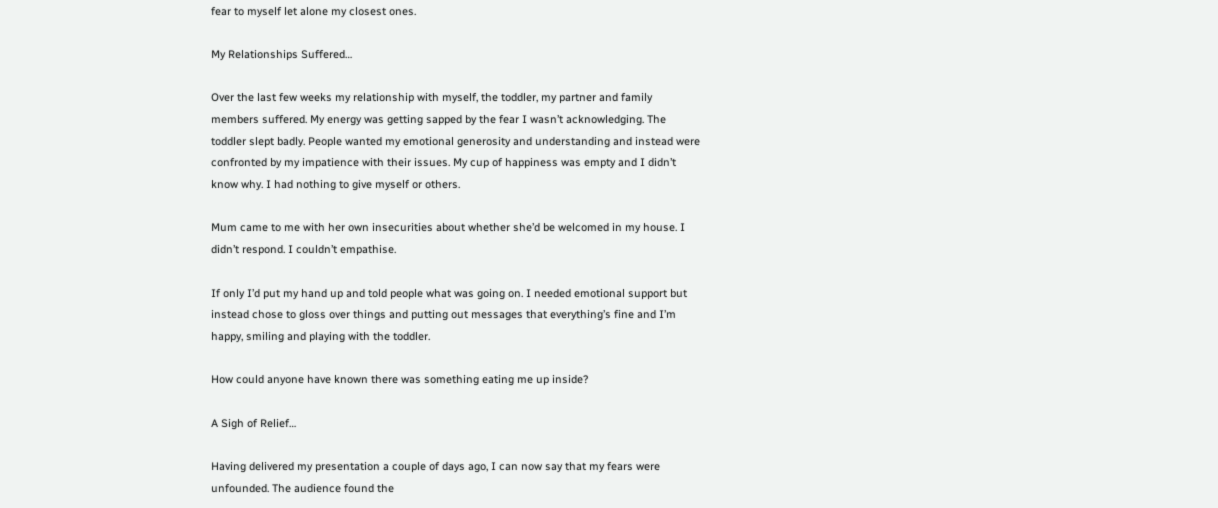fear to myself let alone my closest ones.

My Relationships Suffered…

Over the last few weeks my relationship with myself, the toddler, my partner and family members suffered. My energy was getting sapped by the fear I wasn’t acknowledging. The toddler slept badly. People wanted my emotional generosity and understanding and instead were confronted by my impatience with their issues. My cup of happiness was empty and I didn’t know why. I had nothing to give myself or others.

Mum came to me with her own insecurities about whether she’d be welcomed in my house. I didn’t respond. I couldn’t empathise.

If only I’d put my hand up and told people what was going on. I needed emotional support but instead chose to gloss over things and putting out messages that everything’s fine and I’m happy, smiling and playing with the toddler.

How could anyone have known there was something eating me up inside?

A Sigh of Relief…

Having delivered my presentation a couple of days ago, I can now say that my fears were unfounded. The audience found the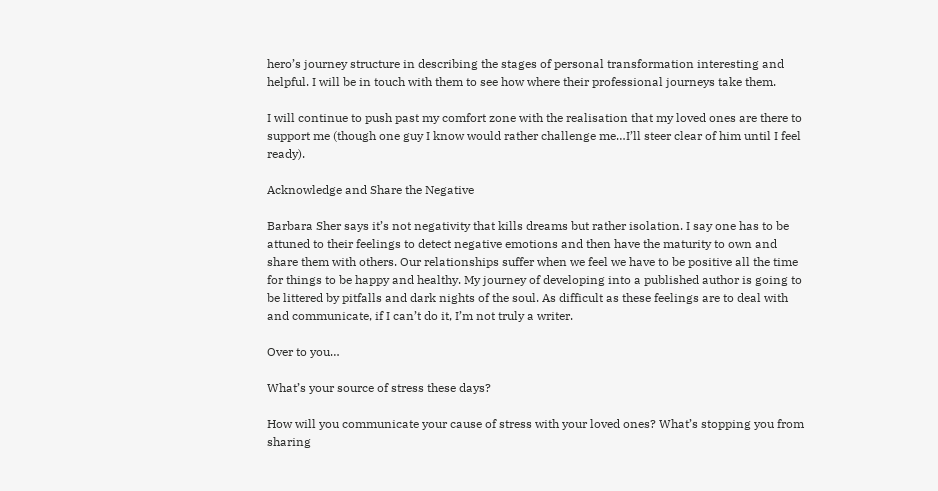hero’s journey structure in describing the stages of personal transformation interesting and helpful. I will be in touch with them to see how where their professional journeys take them.

I will continue to push past my comfort zone with the realisation that my loved ones are there to support me (though one guy I know would rather challenge me…I’ll steer clear of him until I feel ready).

Acknowledge and Share the Negative

Barbara Sher says it’s not negativity that kills dreams but rather isolation. I say one has to be attuned to their feelings to detect negative emotions and then have the maturity to own and share them with others. Our relationships suffer when we feel we have to be positive all the time for things to be happy and healthy. My journey of developing into a published author is going to be littered by pitfalls and dark nights of the soul. As difficult as these feelings are to deal with and communicate, if I can’t do it, I’m not truly a writer.

Over to you…

What’s your source of stress these days?

How will you communicate your cause of stress with your loved ones? What’s stopping you from sharing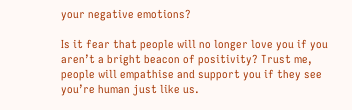your negative emotions?

Is it fear that people will no longer love you if you aren’t a bright beacon of positivity? Trust me, people will empathise and support you if they see you’re human just like us.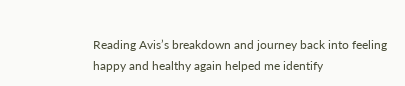Reading Avis’s breakdown and journey back into feeling happy and healthy again helped me identify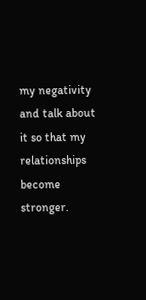my negativity and talk about it so that my relationships become stronger.